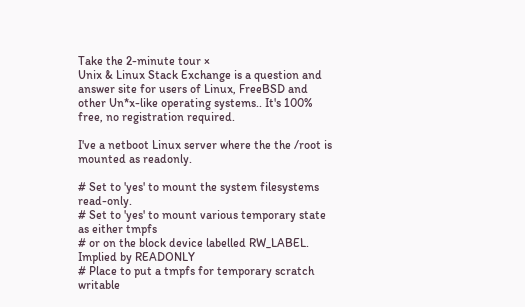Take the 2-minute tour ×
Unix & Linux Stack Exchange is a question and answer site for users of Linux, FreeBSD and other Un*x-like operating systems.. It's 100% free, no registration required.

I've a netboot Linux server where the the /root is mounted as readonly.

# Set to 'yes' to mount the system filesystems read-only.
# Set to 'yes' to mount various temporary state as either tmpfs
# or on the block device labelled RW_LABEL. Implied by READONLY
# Place to put a tmpfs for temporary scratch writable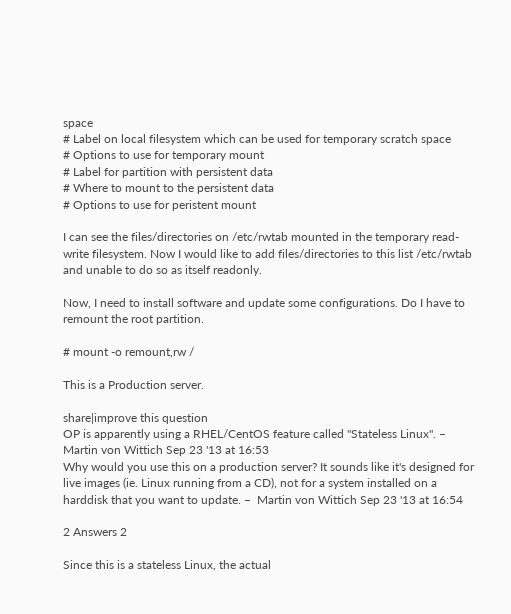space
# Label on local filesystem which can be used for temporary scratch space
# Options to use for temporary mount
# Label for partition with persistent data
# Where to mount to the persistent data
# Options to use for peristent mount

I can see the files/directories on /etc/rwtab mounted in the temporary read-write filesystem. Now I would like to add files/directories to this list /etc/rwtab and unable to do so as itself readonly.

Now, I need to install software and update some configurations. Do I have to remount the root partition.

# mount -o remount,rw /

This is a Production server.

share|improve this question
OP is apparently using a RHEL/CentOS feature called "Stateless Linux". –  Martin von Wittich Sep 23 '13 at 16:53
Why would you use this on a production server? It sounds like it's designed for live images (ie. Linux running from a CD), not for a system installed on a harddisk that you want to update. –  Martin von Wittich Sep 23 '13 at 16:54

2 Answers 2

Since this is a stateless Linux, the actual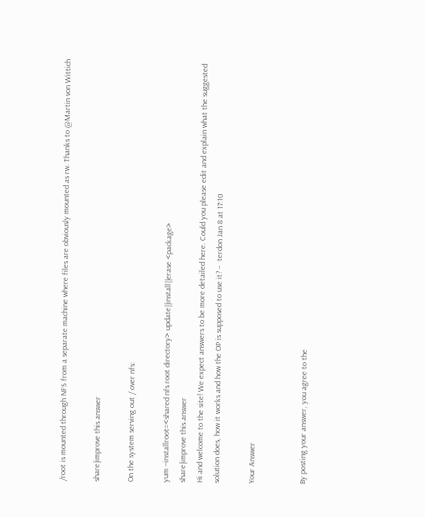/root is mounted through NFS from a separate machine where files are obviously mounted as rw. Thanks to @Martin von Wittich

share|improve this answer

On the system serving out / over nfs:

yum --installroot=<shared nfs root directory> update||install||erase <package>
share|improve this answer
Hi and welcome to the site! We expect answers to be more detailed here. Could you please edit and explain what the suggested solution does, how it works and how the OP is supposed to use it? –  terdon Jan 8 at 17:10

Your Answer


By posting your answer, you agree to the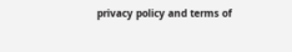privacy policy and terms of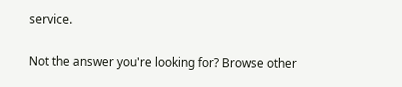service.

Not the answer you're looking for? Browse other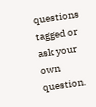questions tagged or ask your own question.